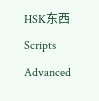HSK东西 Scripts Advanced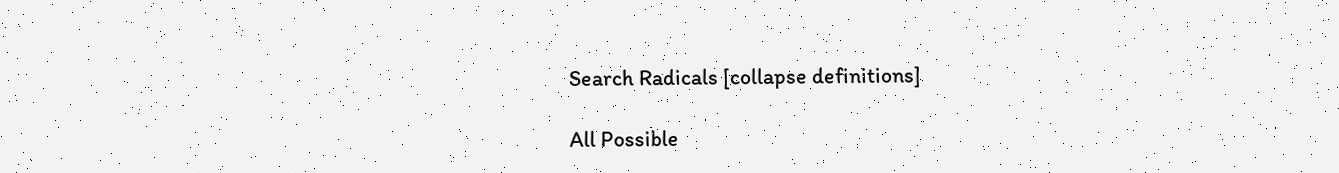Search Radicals [collapse definitions]

All Possible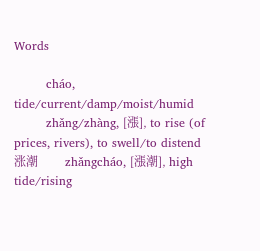Words

        cháo, tide/current/damp/moist/humid
        zhǎng/zhàng, [漲], to rise (of prices, rivers), to swell/to distend
涨潮         zhǎngcháo, [漲潮], high tide/rising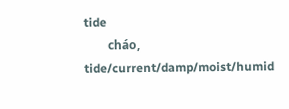tide
        cháo, tide/current/damp/moist/humid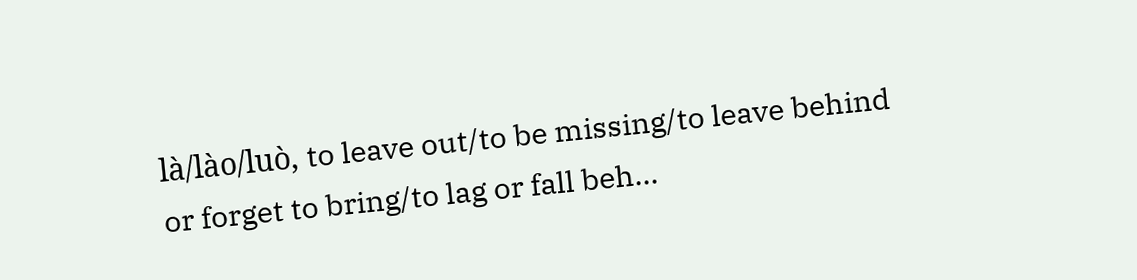là/lào/luò, to leave out/to be missing/to leave behind or forget to bring/to lag or fall beh...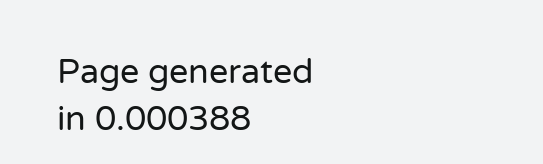Page generated in 0.000388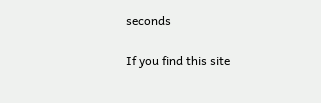seconds

If you find this site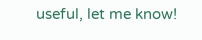useful, let me know!